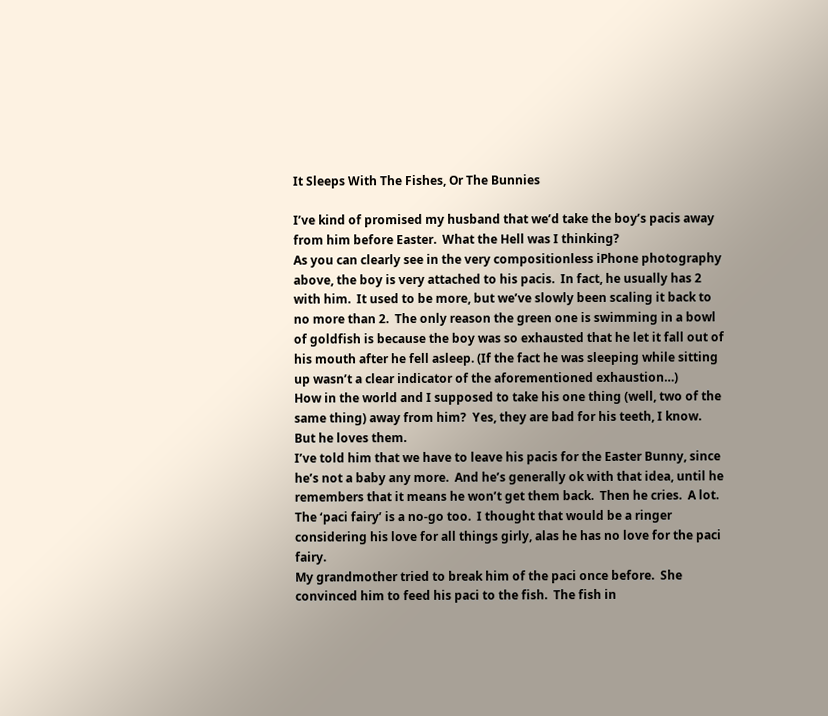It Sleeps With The Fishes, Or The Bunnies

I’ve kind of promised my husband that we’d take the boy’s pacis away from him before Easter.  What the Hell was I thinking?
As you can clearly see in the very compositionless iPhone photography above, the boy is very attached to his pacis.  In fact, he usually has 2 with him.  It used to be more, but we’ve slowly been scaling it back to no more than 2.  The only reason the green one is swimming in a bowl of goldfish is because the boy was so exhausted that he let it fall out of his mouth after he fell asleep. (If the fact he was sleeping while sitting up wasn’t a clear indicator of the aforementioned exhaustion…)
How in the world and I supposed to take his one thing (well, two of the same thing) away from him?  Yes, they are bad for his teeth, I know.  But he loves them.
I’ve told him that we have to leave his pacis for the Easter Bunny, since he’s not a baby any more.  And he’s generally ok with that idea, until he remembers that it means he won’t get them back.  Then he cries.  A lot.  The ‘paci fairy’ is a no-go too.  I thought that would be a ringer considering his love for all things girly, alas he has no love for the paci fairy.
My grandmother tried to break him of the paci once before.  She convinced him to feed his paci to the fish.  The fish in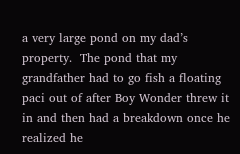a very large pond on my dad’s property.  The pond that my grandfather had to go fish a floating paci out of after Boy Wonder threw it in and then had a breakdown once he realized he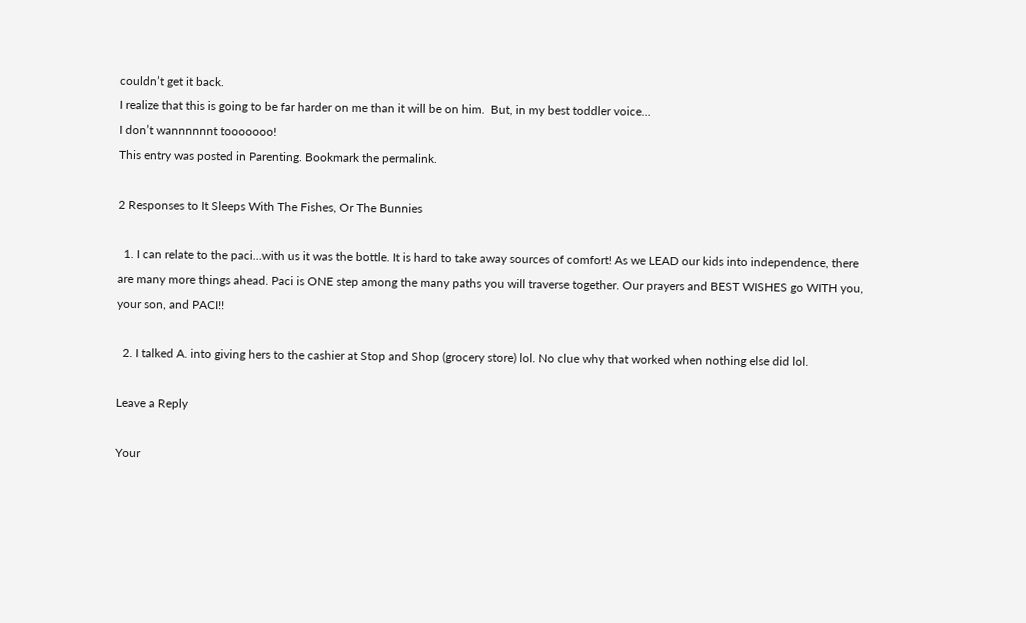couldn’t get it back.
I realize that this is going to be far harder on me than it will be on him.  But, in my best toddler voice…
I don’t wannnnnnt tooooooo!
This entry was posted in Parenting. Bookmark the permalink.

2 Responses to It Sleeps With The Fishes, Or The Bunnies

  1. I can relate to the paci…with us it was the bottle. It is hard to take away sources of comfort! As we LEAD our kids into independence, there are many more things ahead. Paci is ONE step among the many paths you will traverse together. Our prayers and BEST WISHES go WITH you, your son, and PACI!!

  2. I talked A. into giving hers to the cashier at Stop and Shop (grocery store) lol. No clue why that worked when nothing else did lol.

Leave a Reply

Your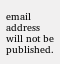email address will not be published.